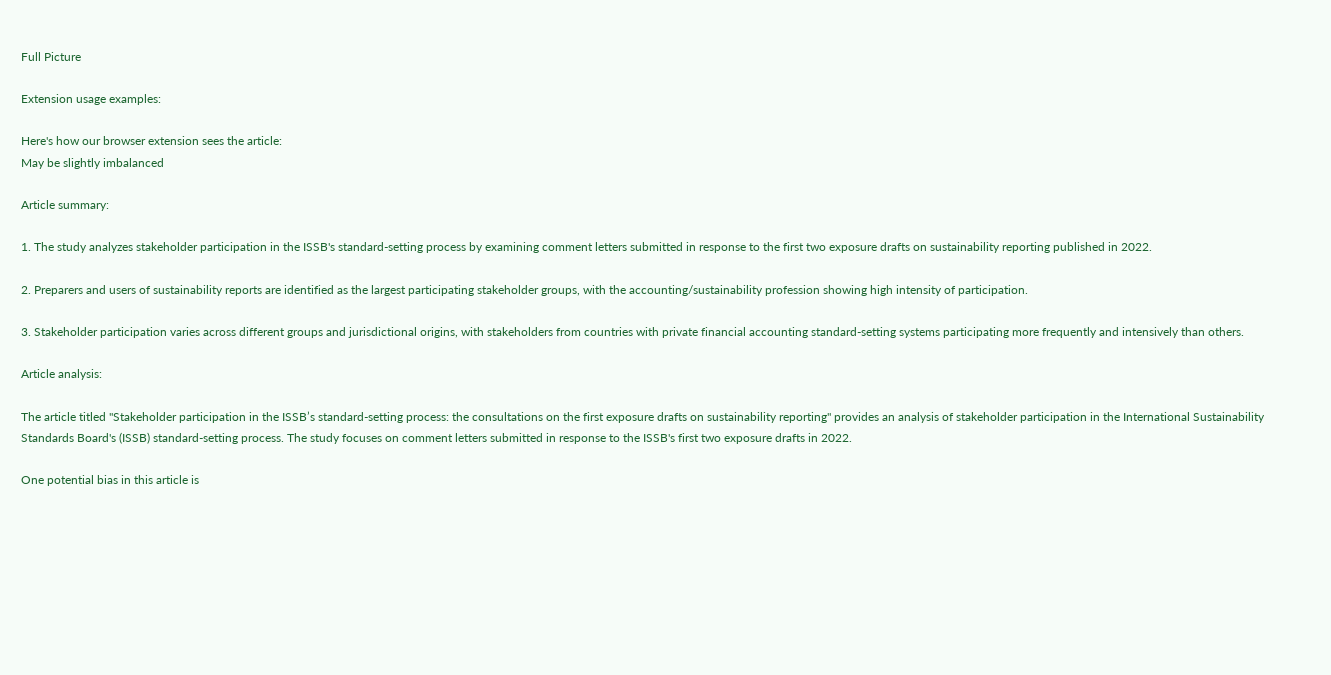Full Picture

Extension usage examples:

Here's how our browser extension sees the article:
May be slightly imbalanced

Article summary:

1. The study analyzes stakeholder participation in the ISSB's standard-setting process by examining comment letters submitted in response to the first two exposure drafts on sustainability reporting published in 2022.

2. Preparers and users of sustainability reports are identified as the largest participating stakeholder groups, with the accounting/sustainability profession showing high intensity of participation.

3. Stakeholder participation varies across different groups and jurisdictional origins, with stakeholders from countries with private financial accounting standard-setting systems participating more frequently and intensively than others.

Article analysis:

The article titled "Stakeholder participation in the ISSB’s standard-setting process: the consultations on the first exposure drafts on sustainability reporting" provides an analysis of stakeholder participation in the International Sustainability Standards Board's (ISSB) standard-setting process. The study focuses on comment letters submitted in response to the ISSB's first two exposure drafts in 2022.

One potential bias in this article is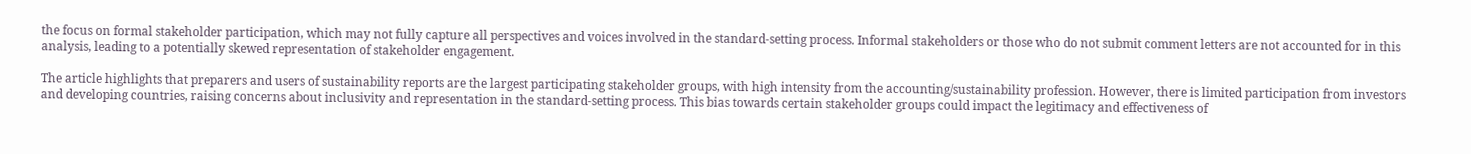the focus on formal stakeholder participation, which may not fully capture all perspectives and voices involved in the standard-setting process. Informal stakeholders or those who do not submit comment letters are not accounted for in this analysis, leading to a potentially skewed representation of stakeholder engagement.

The article highlights that preparers and users of sustainability reports are the largest participating stakeholder groups, with high intensity from the accounting/sustainability profession. However, there is limited participation from investors and developing countries, raising concerns about inclusivity and representation in the standard-setting process. This bias towards certain stakeholder groups could impact the legitimacy and effectiveness of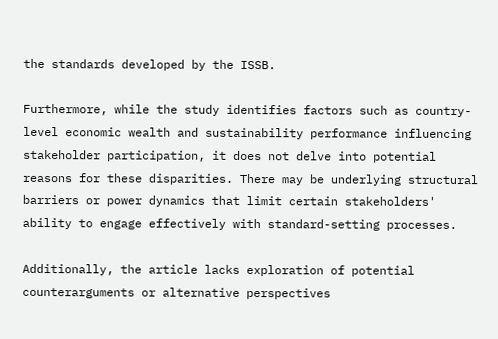the standards developed by the ISSB.

Furthermore, while the study identifies factors such as country-level economic wealth and sustainability performance influencing stakeholder participation, it does not delve into potential reasons for these disparities. There may be underlying structural barriers or power dynamics that limit certain stakeholders' ability to engage effectively with standard-setting processes.

Additionally, the article lacks exploration of potential counterarguments or alternative perspectives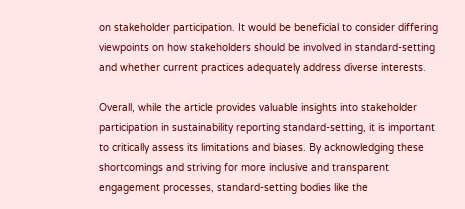on stakeholder participation. It would be beneficial to consider differing viewpoints on how stakeholders should be involved in standard-setting and whether current practices adequately address diverse interests.

Overall, while the article provides valuable insights into stakeholder participation in sustainability reporting standard-setting, it is important to critically assess its limitations and biases. By acknowledging these shortcomings and striving for more inclusive and transparent engagement processes, standard-setting bodies like the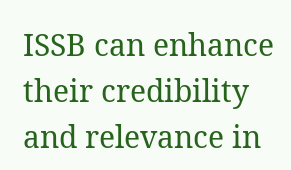ISSB can enhance their credibility and relevance in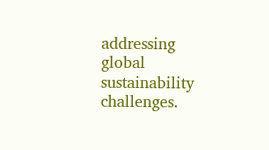addressing global sustainability challenges.